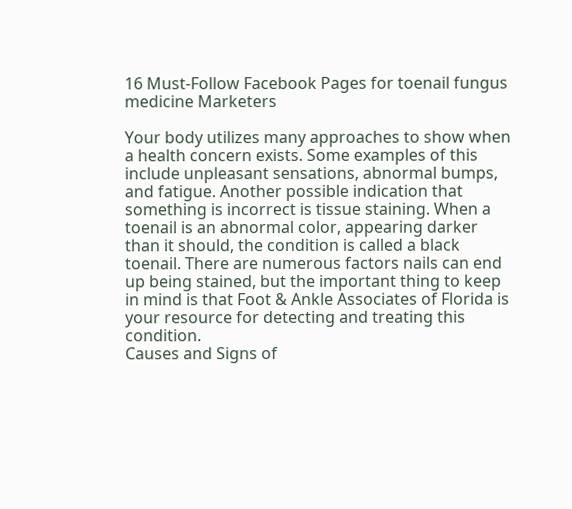16 Must-Follow Facebook Pages for toenail fungus medicine Marketers

Your body utilizes many approaches to show when a health concern exists. Some examples of this include unpleasant sensations, abnormal bumps, and fatigue. Another possible indication that something is incorrect is tissue staining. When a toenail is an abnormal color, appearing darker than it should, the condition is called a black toenail. There are numerous factors nails can end up being stained, but the important thing to keep in mind is that Foot & Ankle Associates of Florida is your resource for detecting and treating this condition.
Causes and Signs of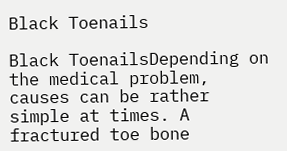Black Toenails

Black ToenailsDepending on the medical problem, causes can be rather simple at times. A fractured toe bone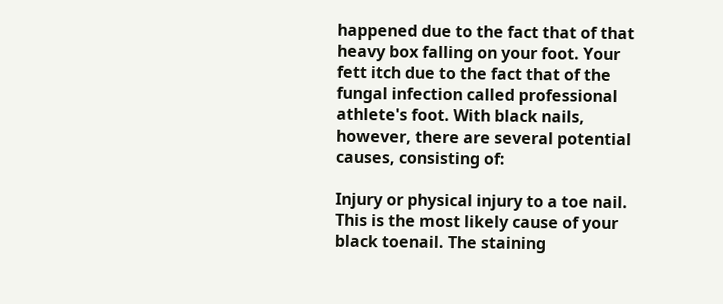happened due to the fact that of that heavy box falling on your foot. Your fett itch due to the fact that of the fungal infection called professional athlete's foot. With black nails, however, there are several potential causes, consisting of:

Injury or physical injury to a toe nail. This is the most likely cause of your black toenail. The staining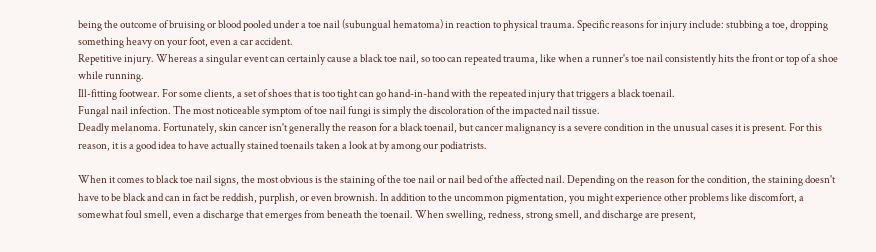being the outcome of bruising or blood pooled under a toe nail (subungual hematoma) in reaction to physical trauma. Specific reasons for injury include: stubbing a toe, dropping something heavy on your foot, even a car accident.
Repetitive injury. Whereas a singular event can certainly cause a black toe nail, so too can repeated trauma, like when a runner's toe nail consistently hits the front or top of a shoe while running.
Ill-fitting footwear. For some clients, a set of shoes that is too tight can go hand-in-hand with the repeated injury that triggers a black toenail.
Fungal nail infection. The most noticeable symptom of toe nail fungi is simply the discoloration of the impacted nail tissue.
Deadly melanoma. Fortunately, skin cancer isn't generally the reason for a black toenail, but cancer malignancy is a severe condition in the unusual cases it is present. For this reason, it is a good idea to have actually stained toenails taken a look at by among our podiatrists.

When it comes to black toe nail signs, the most obvious is the staining of the toe nail or nail bed of the affected nail. Depending on the reason for the condition, the staining doesn't have to be black and can in fact be reddish, purplish, or even brownish. In addition to the uncommon pigmentation, you might experience other problems like discomfort, a somewhat foul smell, even a discharge that emerges from beneath the toenail. When swelling, redness, strong smell, and discharge are present,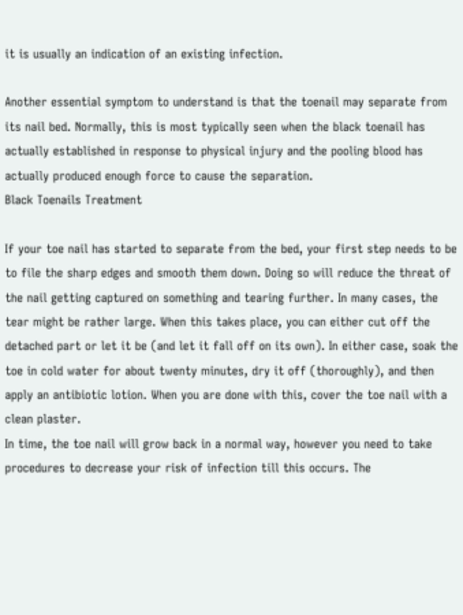it is usually an indication of an existing infection.

Another essential symptom to understand is that the toenail may separate from its nail bed. Normally, this is most typically seen when the black toenail has actually established in response to physical injury and the pooling blood has actually produced enough force to cause the separation.
Black Toenails Treatment

If your toe nail has started to separate from the bed, your first step needs to be to file the sharp edges and smooth them down. Doing so will reduce the threat of the nail getting captured on something and tearing further. In many cases, the tear might be rather large. When this takes place, you can either cut off the detached part or let it be (and let it fall off on its own). In either case, soak the toe in cold water for about twenty minutes, dry it off (thoroughly), and then apply an antibiotic lotion. When you are done with this, cover the toe nail with a clean plaster.
In time, the toe nail will grow back in a normal way, however you need to take procedures to decrease your risk of infection till this occurs. The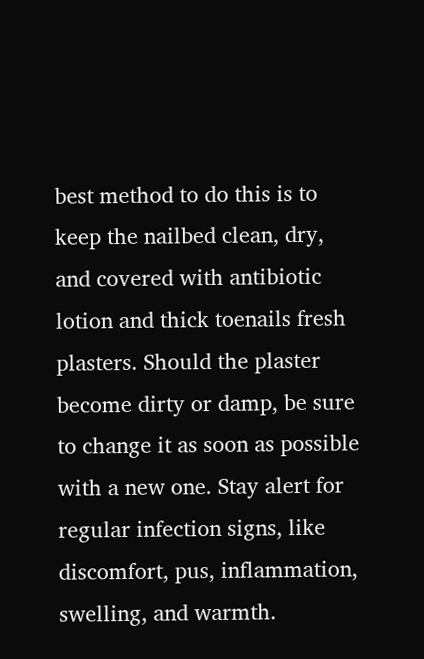best method to do this is to keep the nailbed clean, dry, and covered with antibiotic lotion and thick toenails fresh plasters. Should the plaster become dirty or damp, be sure to change it as soon as possible with a new one. Stay alert for regular infection signs, like discomfort, pus, inflammation, swelling, and warmth.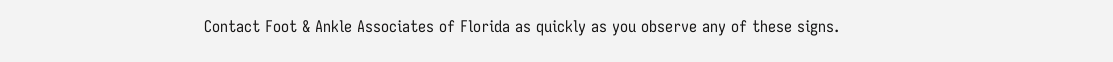Contact Foot & Ankle Associates of Florida as quickly as you observe any of these signs.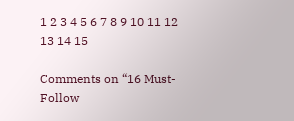1 2 3 4 5 6 7 8 9 10 11 12 13 14 15

Comments on “16 Must-Follow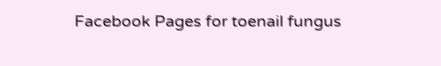Facebook Pages for toenail fungus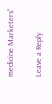medicine Marketers”

Leave a Reply